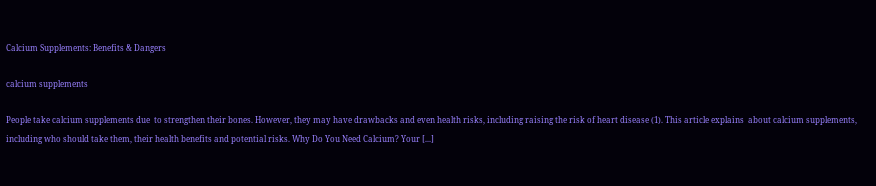Calcium Supplements: Benefits & Dangers

calcium supplements

People take calcium supplements due  to strengthen their bones. However, they may have drawbacks and even health risks, including raising the risk of heart disease (1). This article explains  about calcium supplements, including who should take them, their health benefits and potential risks. Why Do You Need Calcium? Your [...]